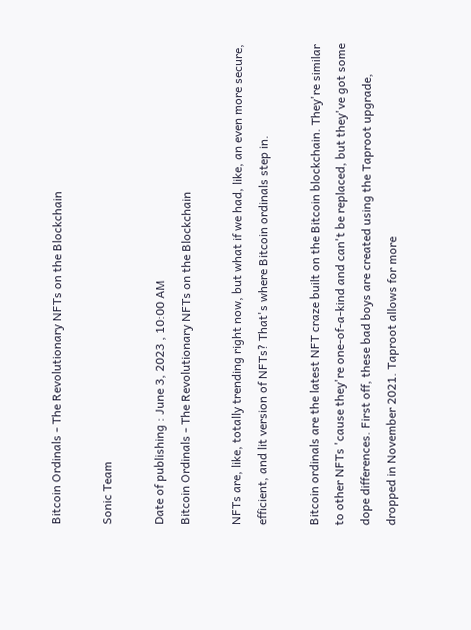Bitcoin Ordinals - The Revolutionary NFTs on the Blockchain

Sonic Team

Date of publishing : June 3, 2023 , 10:00 AM
Bitcoin Ordinals - The Revolutionary NFTs on the Blockchain

NFTs are, like, totally trending right now, but what if we had, like, an even more secure, efficient, and lit version of NFTs? That's where Bitcoin ordinals step in.

Bitcoin ordinals are the latest NFT craze built on the Bitcoin blockchain. They're similar to other NFTs 'cause they're one-of-a-kind and can't be replaced, but they've got some dope differences. First off, these bad boys are created using the Taproot upgrade, dropped in November 2021. Taproot allows for more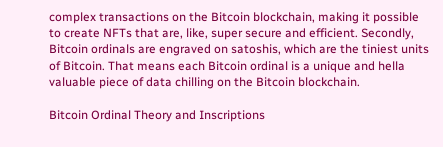complex transactions on the Bitcoin blockchain, making it possible to create NFTs that are, like, super secure and efficient. Secondly, Bitcoin ordinals are engraved on satoshis, which are the tiniest units of Bitcoin. That means each Bitcoin ordinal is a unique and hella valuable piece of data chilling on the Bitcoin blockchain.

Bitcoin Ordinal Theory and Inscriptions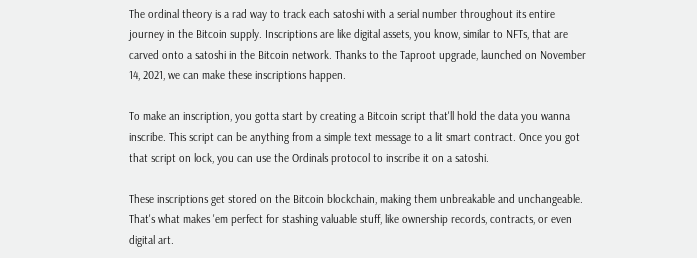The ordinal theory is a rad way to track each satoshi with a serial number throughout its entire journey in the Bitcoin supply. Inscriptions are like digital assets, you know, similar to NFTs, that are carved onto a satoshi in the Bitcoin network. Thanks to the Taproot upgrade, launched on November 14, 2021, we can make these inscriptions happen.

To make an inscription, you gotta start by creating a Bitcoin script that'll hold the data you wanna inscribe. This script can be anything from a simple text message to a lit smart contract. Once you got that script on lock, you can use the Ordinals protocol to inscribe it on a satoshi.

These inscriptions get stored on the Bitcoin blockchain, making them unbreakable and unchangeable. That's what makes 'em perfect for stashing valuable stuff, like ownership records, contracts, or even digital art.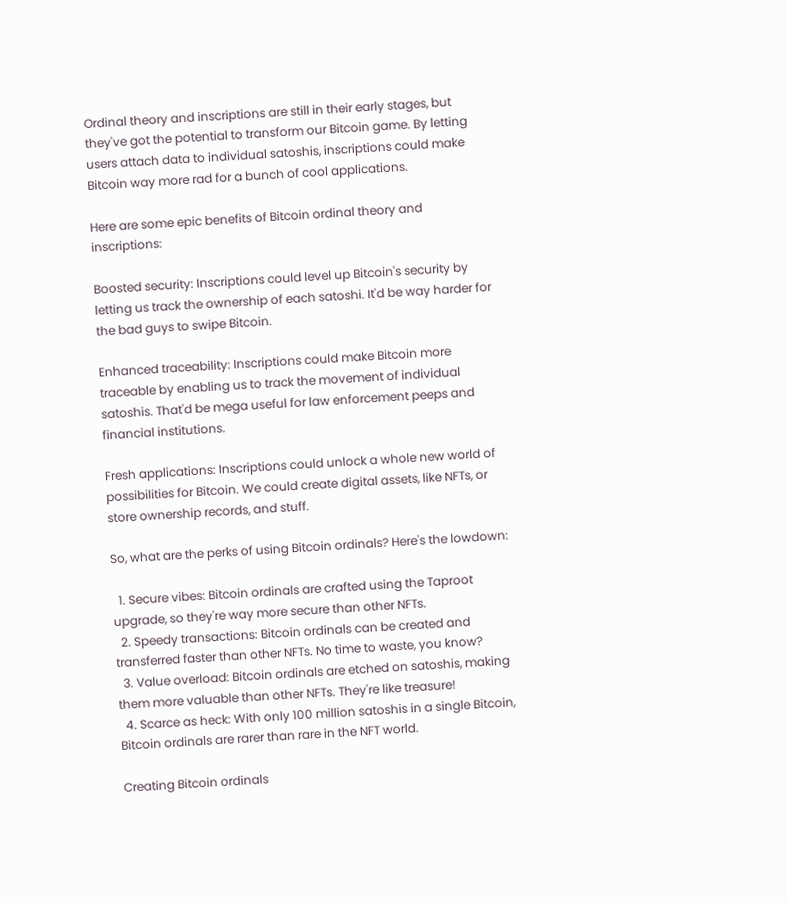Ordinal theory and inscriptions are still in their early stages, but they've got the potential to transform our Bitcoin game. By letting users attach data to individual satoshis, inscriptions could make Bitcoin way more rad for a bunch of cool applications.

Here are some epic benefits of Bitcoin ordinal theory and inscriptions:

Boosted security: Inscriptions could level up Bitcoin's security by letting us track the ownership of each satoshi. It'd be way harder for the bad guys to swipe Bitcoin.

Enhanced traceability: Inscriptions could make Bitcoin more traceable by enabling us to track the movement of individual satoshis. That'd be mega useful for law enforcement peeps and financial institutions.

Fresh applications: Inscriptions could unlock a whole new world of possibilities for Bitcoin. We could create digital assets, like NFTs, or store ownership records, and stuff.

So, what are the perks of using Bitcoin ordinals? Here's the lowdown:

  1. Secure vibes: Bitcoin ordinals are crafted using the Taproot upgrade, so they're way more secure than other NFTs.
  2. Speedy transactions: Bitcoin ordinals can be created and transferred faster than other NFTs. No time to waste, you know?
  3. Value overload: Bitcoin ordinals are etched on satoshis, making them more valuable than other NFTs. They're like treasure!
  4. Scarce as heck: With only 100 million satoshis in a single Bitcoin, Bitcoin ordinals are rarer than rare in the NFT world.

Creating Bitcoin ordinals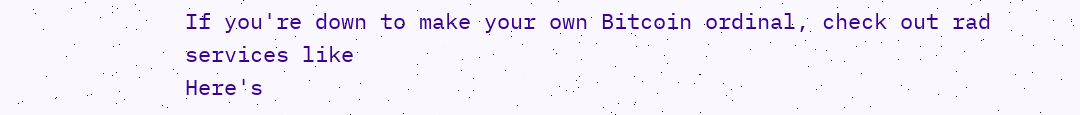If you're down to make your own Bitcoin ordinal, check out rad services like
Here's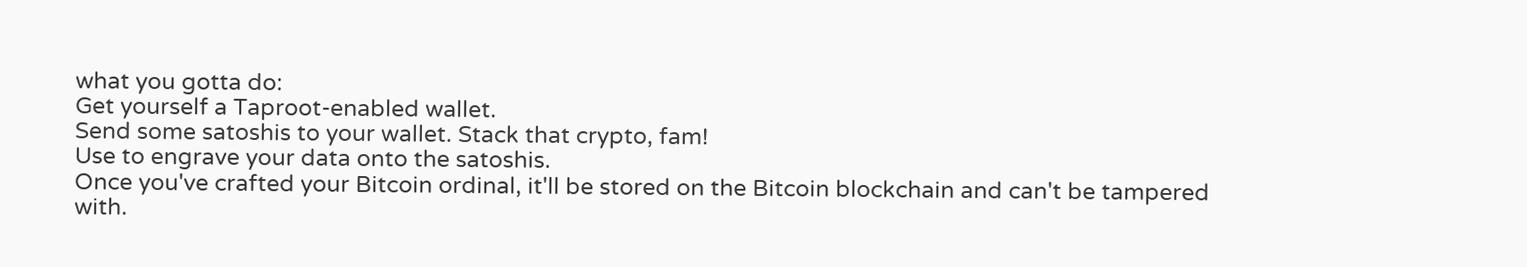what you gotta do:
Get yourself a Taproot-enabled wallet.
Send some satoshis to your wallet. Stack that crypto, fam!
Use to engrave your data onto the satoshis.
Once you've crafted your Bitcoin ordinal, it'll be stored on the Bitcoin blockchain and can't be tampered with.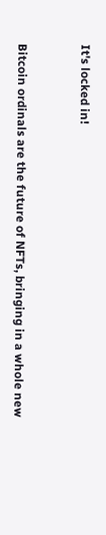It's locked in!


Bitcoin ordinals are the future of NFTs, bringing in a whole new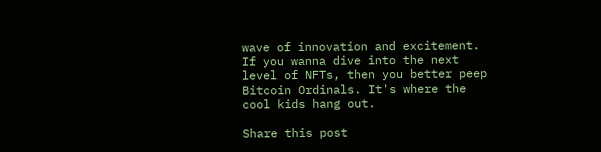wave of innovation and excitement. If you wanna dive into the next level of NFTs, then you better peep Bitcoin Ordinals. It's where the cool kids hang out.

Share this post